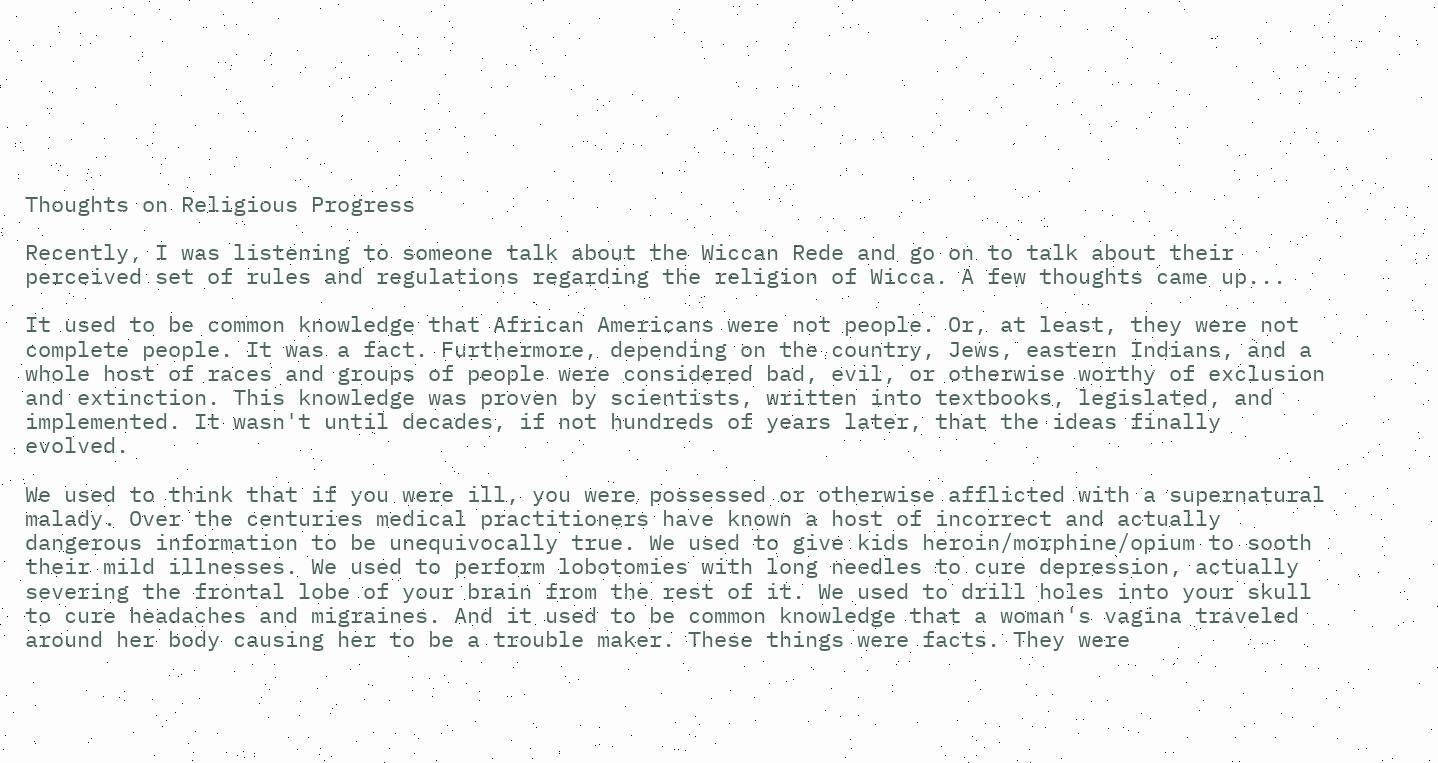Thoughts on Religious Progress

Recently, I was listening to someone talk about the Wiccan Rede and go on to talk about their perceived set of rules and regulations regarding the religion of Wicca. A few thoughts came up...

It used to be common knowledge that African Americans were not people. Or, at least, they were not complete people. It was a fact. Furthermore, depending on the country, Jews, eastern Indians, and a whole host of races and groups of people were considered bad, evil, or otherwise worthy of exclusion and extinction. This knowledge was proven by scientists, written into textbooks, legislated, and implemented. It wasn't until decades, if not hundreds of years later, that the ideas finally evolved.

We used to think that if you were ill, you were possessed or otherwise afflicted with a supernatural malady. Over the centuries medical practitioners have known a host of incorrect and actually dangerous information to be unequivocally true. We used to give kids heroin/morphine/opium to sooth their mild illnesses. We used to perform lobotomies with long needles to cure depression, actually severing the frontal lobe of your brain from the rest of it. We used to drill holes into your skull to cure headaches and migraines. And it used to be common knowledge that a woman's vagina traveled around her body causing her to be a trouble maker. These things were facts. They were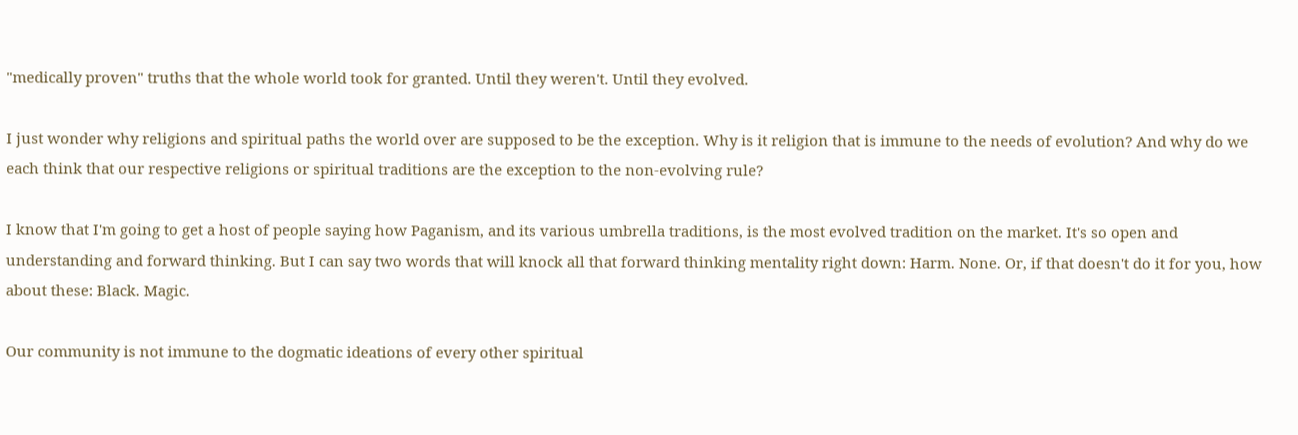"medically proven" truths that the whole world took for granted. Until they weren't. Until they evolved.

I just wonder why religions and spiritual paths the world over are supposed to be the exception. Why is it religion that is immune to the needs of evolution? And why do we each think that our respective religions or spiritual traditions are the exception to the non-evolving rule?

I know that I'm going to get a host of people saying how Paganism, and its various umbrella traditions, is the most evolved tradition on the market. It's so open and understanding and forward thinking. But I can say two words that will knock all that forward thinking mentality right down: Harm. None. Or, if that doesn't do it for you, how about these: Black. Magic.

Our community is not immune to the dogmatic ideations of every other spiritual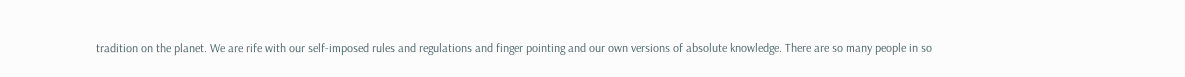tradition on the planet. We are rife with our self-imposed rules and regulations and finger pointing and our own versions of absolute knowledge. There are so many people in so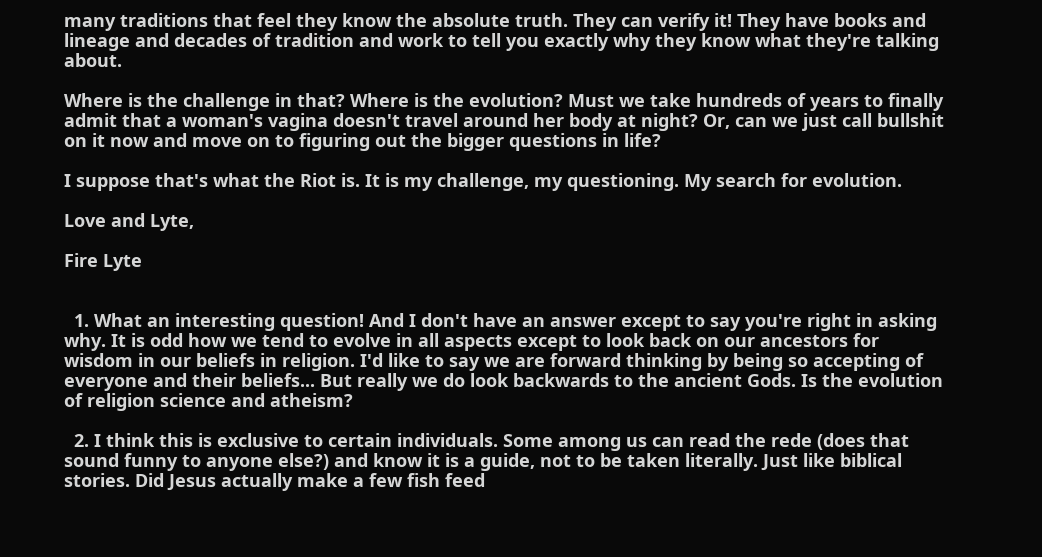many traditions that feel they know the absolute truth. They can verify it! They have books and lineage and decades of tradition and work to tell you exactly why they know what they're talking about.

Where is the challenge in that? Where is the evolution? Must we take hundreds of years to finally admit that a woman's vagina doesn't travel around her body at night? Or, can we just call bullshit on it now and move on to figuring out the bigger questions in life?

I suppose that's what the Riot is. It is my challenge, my questioning. My search for evolution.

Love and Lyte,

Fire Lyte


  1. What an interesting question! And I don't have an answer except to say you're right in asking why. It is odd how we tend to evolve in all aspects except to look back on our ancestors for wisdom in our beliefs in religion. I'd like to say we are forward thinking by being so accepting of everyone and their beliefs... But really we do look backwards to the ancient Gods. Is the evolution of religion science and atheism?

  2. I think this is exclusive to certain individuals. Some among us can read the rede (does that sound funny to anyone else?) and know it is a guide, not to be taken literally. Just like biblical stories. Did Jesus actually make a few fish feed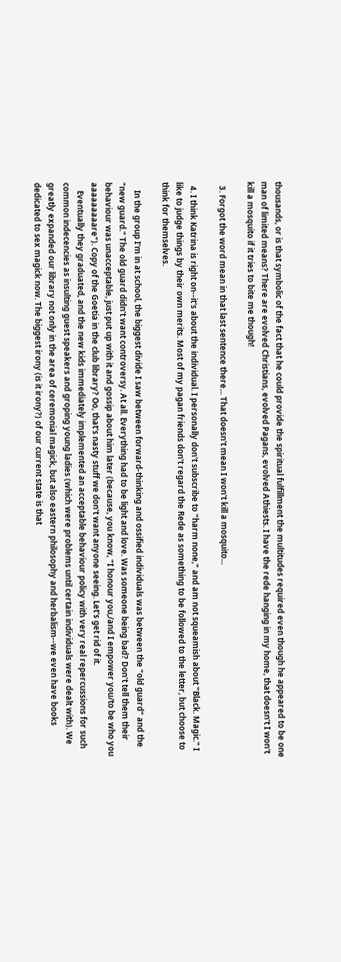thousands, or is that symbolic of the fact that he could provide the spiritual fulfillment the multitudes required even though he appeared to be one man of limited means? There are evolved Christians, evolved Pagans, evolved Athiests. I have the rede hanging in my home, that doesn't I won't kill a mosquito if it tries to bite me though!

  3. Forgot the word mean in that last sentence there... That doesn't mean I won't kill a mosquito...

  4. I think Katrina is right on--it's about the individual. I personally don't subscribe to "harm none," and am not squeamish about "Black. Magic." I like to judge things by their own merits. Most of my pagan friends don't regard the Rede as something to be followed to the letter, but choose to think for themselves.

    In the group I'm in at school, the biggest divide I saw between forward-thinking and ossified individuals was between the "old guard" and the "new guard." The old guard didn't want controversy. At all. Everything had to be light and love. Was someone being bad? Don't tell them their behaviour was unacceptable, just put up with it and gossip about him later (because, you know, "I honour you,/and I empower you/to be who you aaaaaaaaare"). Copy of the Goetia in the club library? Oo, that's nasty stuff we don't want anyone seeing. Let's get rid of it.
    Eventually they graduated, and the new kids immediately implemented an acceptable behaviour policy with very real repercussions for such common indecencies as insulting guest speakers and groping young ladies (which were problems until certain individuals were dealt with). We greatly expanded our library not only in the area of ceremonial magick, but also eastern philosophy and herbalism--we even have books dedicated to sex magick now. The biggest irony (is it irony?) of our current state is that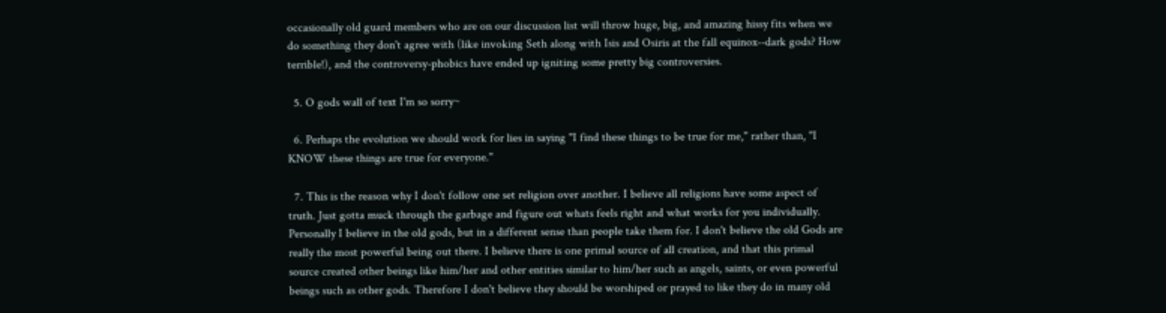occasionally old guard members who are on our discussion list will throw huge, big, and amazing hissy fits when we do something they don't agree with (like invoking Seth along with Isis and Osiris at the fall equinox--dark gods? How terrible!), and the controversy-phobics have ended up igniting some pretty big controversies.

  5. O gods wall of text I'm so sorry~

  6. Perhaps the evolution we should work for lies in saying "I find these things to be true for me," rather than, "I KNOW these things are true for everyone."

  7. This is the reason why I don't follow one set religion over another. I believe all religions have some aspect of truth. Just gotta muck through the garbage and figure out whats feels right and what works for you individually. Personally I believe in the old gods, but in a different sense than people take them for. I don't believe the old Gods are really the most powerful being out there. I believe there is one primal source of all creation, and that this primal source created other beings like him/her and other entities similar to him/her such as angels, saints, or even powerful beings such as other gods. Therefore I don't believe they should be worshiped or prayed to like they do in many old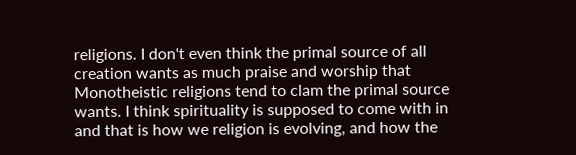religions. I don't even think the primal source of all creation wants as much praise and worship that Monotheistic religions tend to clam the primal source wants. I think spirituality is supposed to come with in and that is how we religion is evolving, and how the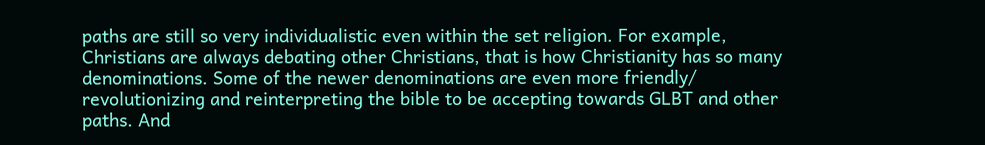paths are still so very individualistic even within the set religion. For example, Christians are always debating other Christians, that is how Christianity has so many denominations. Some of the newer denominations are even more friendly/ revolutionizing and reinterpreting the bible to be accepting towards GLBT and other paths. And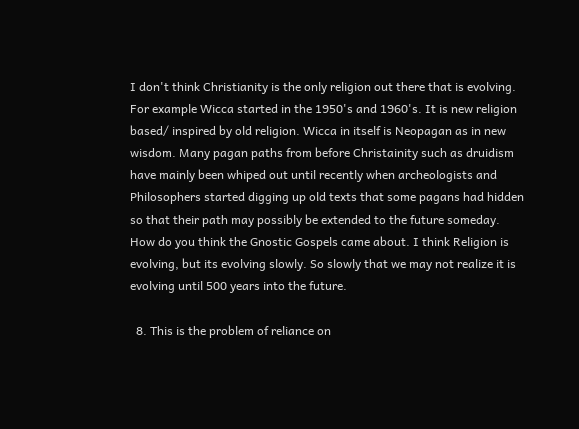I don't think Christianity is the only religion out there that is evolving. For example Wicca started in the 1950's and 1960's. It is new religion based/ inspired by old religion. Wicca in itself is Neopagan as in new wisdom. Many pagan paths from before Christainity such as druidism have mainly been whiped out until recently when archeologists and Philosophers started digging up old texts that some pagans had hidden so that their path may possibly be extended to the future someday. How do you think the Gnostic Gospels came about. I think Religion is evolving, but its evolving slowly. So slowly that we may not realize it is evolving until 500 years into the future.

  8. This is the problem of reliance on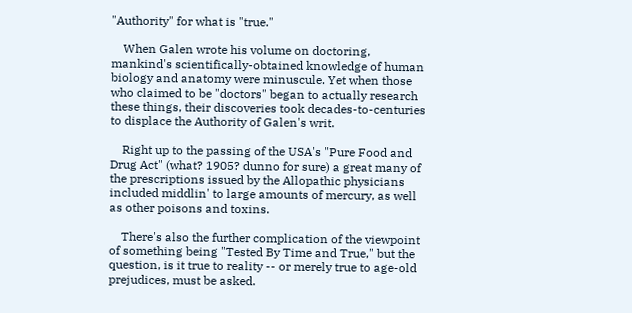"Authority" for what is "true."

    When Galen wrote his volume on doctoring, mankind's scientifically-obtained knowledge of human biology and anatomy were minuscule. Yet when those who claimed to be "doctors" began to actually research these things, their discoveries took decades-to-centuries to displace the Authority of Galen's writ.

    Right up to the passing of the USA's "Pure Food and Drug Act" (what? 1905? dunno for sure) a great many of the prescriptions issued by the Allopathic physicians included middlin' to large amounts of mercury, as well as other poisons and toxins.

    There's also the further complication of the viewpoint of something being "Tested By Time and True," but the question, is it true to reality -- or merely true to age-old prejudices, must be asked.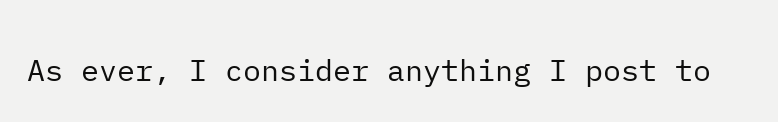As ever, I consider anything I post to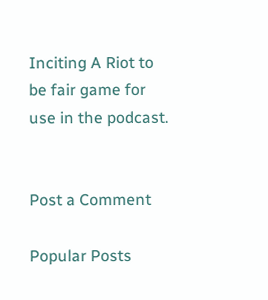Inciting A Riot to be fair game for use in the podcast.


Post a Comment

Popular Posts